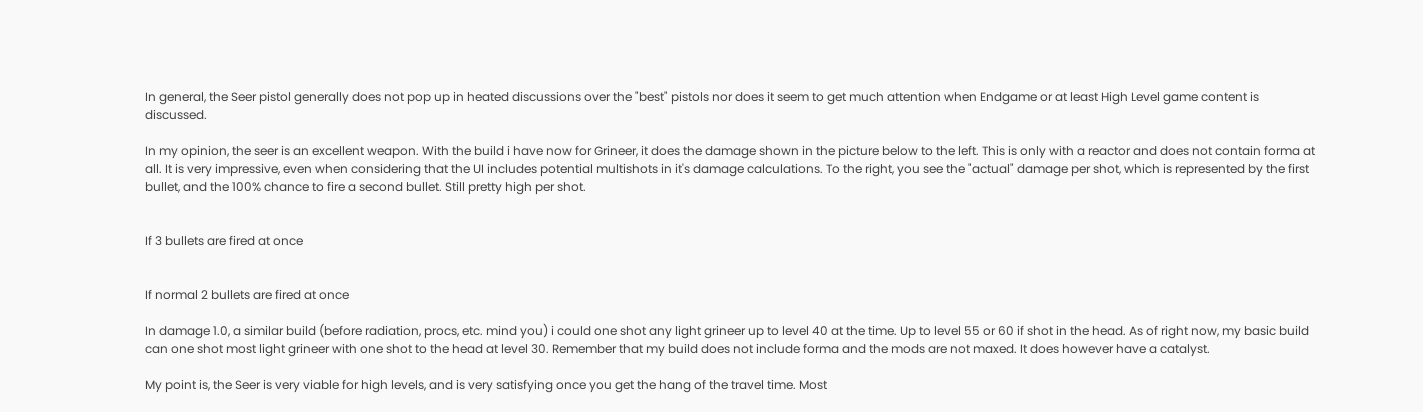In general, the Seer pistol generally does not pop up in heated discussions over the "best" pistols nor does it seem to get much attention when Endgame or at least High Level game content is discussed.

In my opinion, the seer is an excellent weapon. With the build i have now for Grineer, it does the damage shown in the picture below to the left. This is only with a reactor and does not contain forma at all. It is very impressive, even when considering that the UI includes potential multishots in it's damage calculations. To the right, you see the "actual" damage per shot, which is represented by the first bullet, and the 100% chance to fire a second bullet. Still pretty high per shot.


If 3 bullets are fired at once


If normal 2 bullets are fired at once

In damage 1.0, a similar build (before radiation, procs, etc. mind you) i could one shot any light grineer up to level 40 at the time. Up to level 55 or 60 if shot in the head. As of right now, my basic build can one shot most light grineer with one shot to the head at level 30. Remember that my build does not include forma and the mods are not maxed. It does however have a catalyst.

My point is, the Seer is very viable for high levels, and is very satisfying once you get the hang of the travel time. Most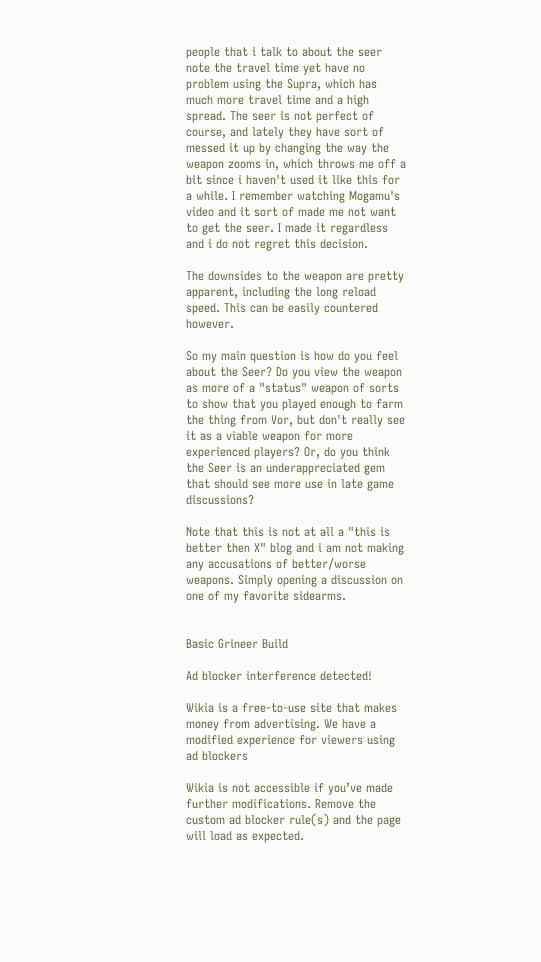people that i talk to about the seer note the travel time yet have no problem using the Supra, which has much more travel time and a high spread. The seer is not perfect of course, and lately they have sort of messed it up by changing the way the weapon zooms in, which throws me off a bit since i haven't used it like this for a while. I remember watching Mogamu's video and it sort of made me not want to get the seer. I made it regardless and i do not regret this decision.

The downsides to the weapon are pretty apparent, including the long reload speed. This can be easily countered however.

So my main question is how do you feel about the Seer? Do you view the weapon as more of a "status" weapon of sorts to show that you played enough to farm the thing from Vor, but don't really see it as a viable weapon for more experienced players? Or, do you think the Seer is an underappreciated gem that should see more use in late game discussions?

Note that this is not at all a "this is better then X" blog and i am not making any accusations of better/worse weapons. Simply opening a discussion on one of my favorite sidearms.


Basic Grineer Build

Ad blocker interference detected!

Wikia is a free-to-use site that makes money from advertising. We have a modified experience for viewers using ad blockers

Wikia is not accessible if you’ve made further modifications. Remove the custom ad blocker rule(s) and the page will load as expected.